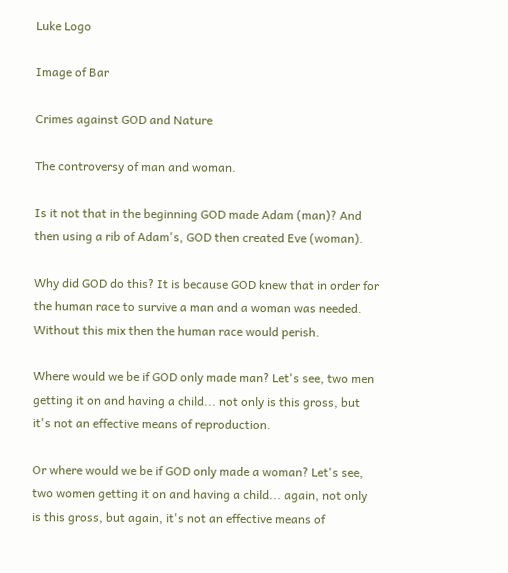Luke Logo

Image of Bar

Crimes against GOD and Nature

The controversy of man and woman.

Is it not that in the beginning GOD made Adam (man)? And then using a rib of Adam's, GOD then created Eve (woman).

Why did GOD do this? It is because GOD knew that in order for the human race to survive a man and a woman was needed. Without this mix then the human race would perish.

Where would we be if GOD only made man? Let's see, two men getting it on and having a child... not only is this gross, but it's not an effective means of reproduction.

Or where would we be if GOD only made a woman? Let's see, two women getting it on and having a child... again, not only is this gross, but again, it's not an effective means of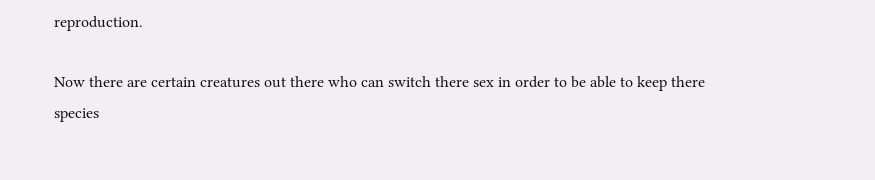reproduction.

Now there are certain creatures out there who can switch there sex in order to be able to keep there species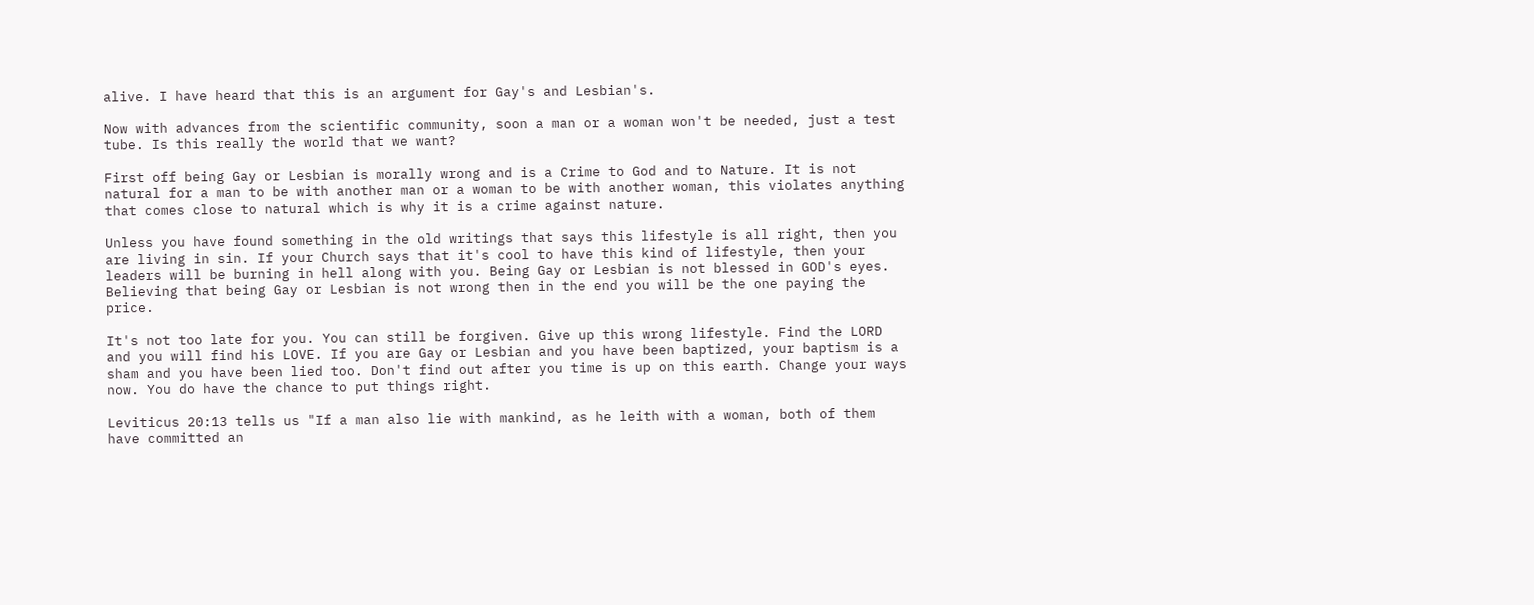alive. I have heard that this is an argument for Gay's and Lesbian's.

Now with advances from the scientific community, soon a man or a woman won't be needed, just a test tube. Is this really the world that we want?

First off being Gay or Lesbian is morally wrong and is a Crime to God and to Nature. It is not natural for a man to be with another man or a woman to be with another woman, this violates anything that comes close to natural which is why it is a crime against nature.

Unless you have found something in the old writings that says this lifestyle is all right, then you are living in sin. If your Church says that it's cool to have this kind of lifestyle, then your leaders will be burning in hell along with you. Being Gay or Lesbian is not blessed in GOD's eyes. Believing that being Gay or Lesbian is not wrong then in the end you will be the one paying the price.

It's not too late for you. You can still be forgiven. Give up this wrong lifestyle. Find the LORD and you will find his LOVE. If you are Gay or Lesbian and you have been baptized, your baptism is a sham and you have been lied too. Don't find out after you time is up on this earth. Change your ways now. You do have the chance to put things right.

Leviticus 20:13 tells us "If a man also lie with mankind, as he leith with a woman, both of them have committed an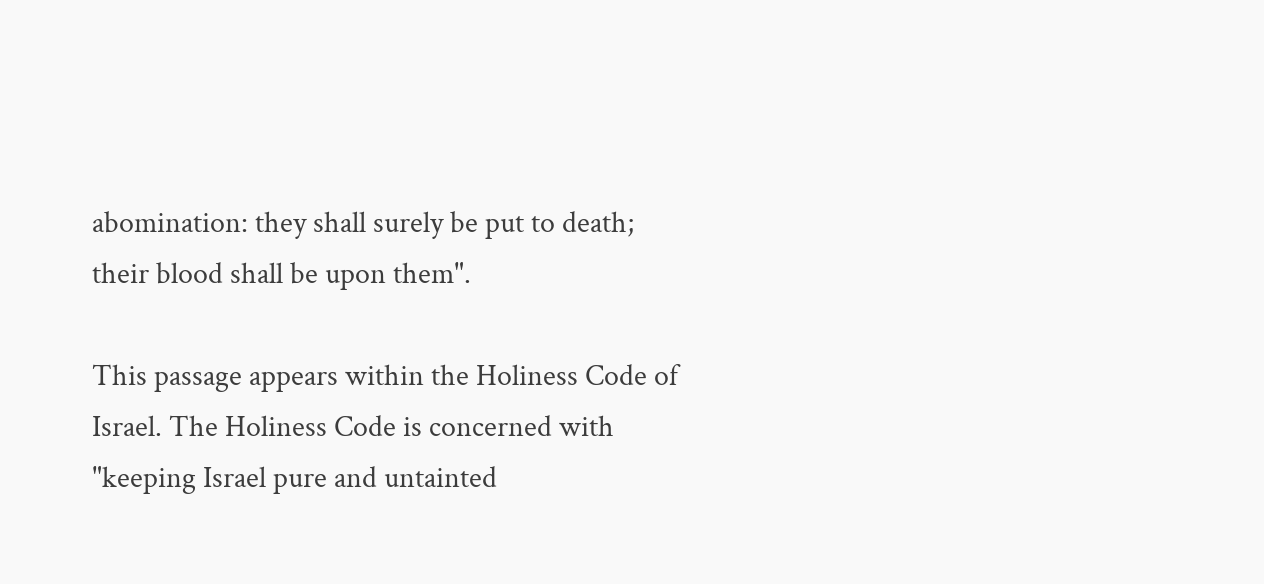abomination: they shall surely be put to death; their blood shall be upon them".

This passage appears within the Holiness Code of Israel. The Holiness Code is concerned with "keeping Israel pure and untainted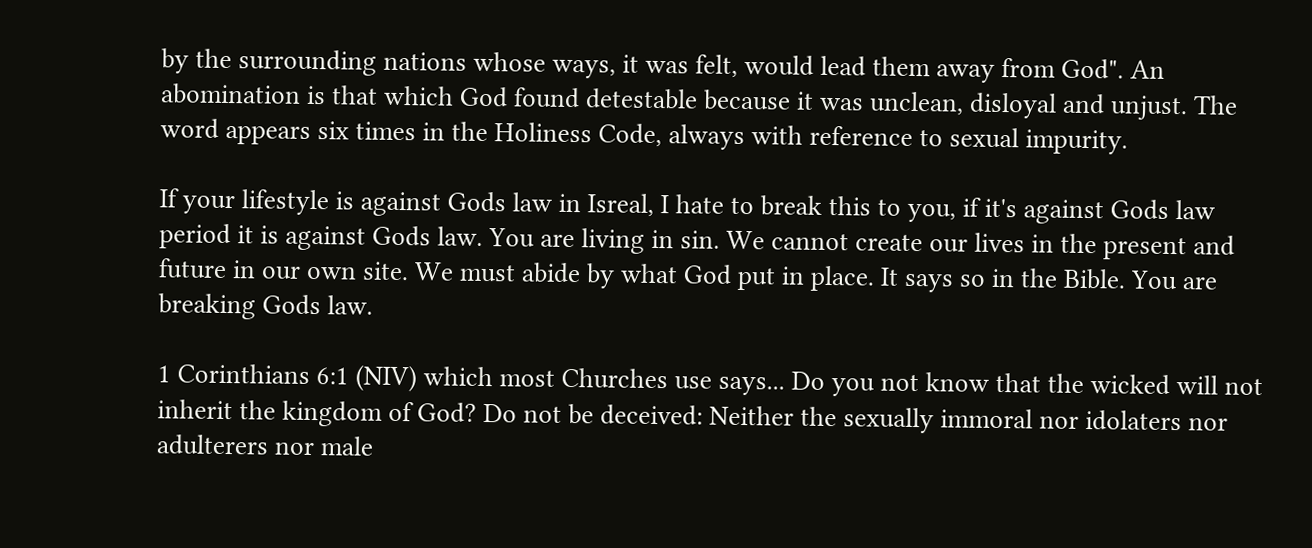by the surrounding nations whose ways, it was felt, would lead them away from God". An abomination is that which God found detestable because it was unclean, disloyal and unjust. The word appears six times in the Holiness Code, always with reference to sexual impurity.

If your lifestyle is against Gods law in Isreal, I hate to break this to you, if it's against Gods law period it is against Gods law. You are living in sin. We cannot create our lives in the present and future in our own site. We must abide by what God put in place. It says so in the Bible. You are breaking Gods law.

1 Corinthians 6:1 (NIV) which most Churches use says... Do you not know that the wicked will not inherit the kingdom of God? Do not be deceived: Neither the sexually immoral nor idolaters nor adulterers nor male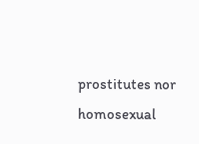prostitutes nor homosexual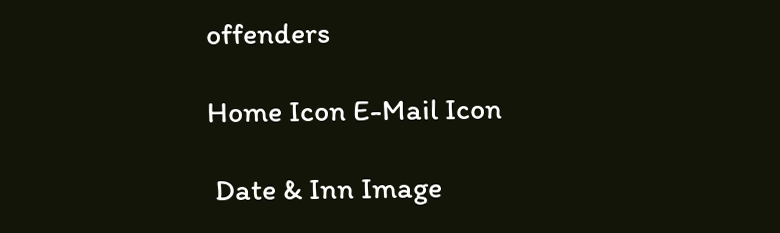offenders

Home Icon E-Mail Icon

 Date & Inn Image